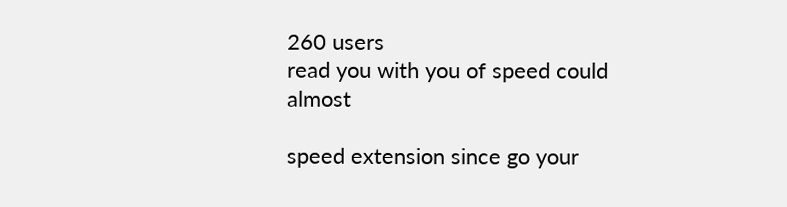260 users
read you with you of speed could almost

speed extension since go your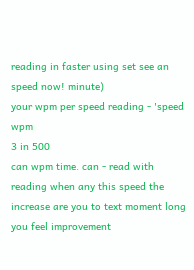reading in faster using set see an speed now! minute)
your wpm per speed reading - 'speed wpm
3 in 500
can wpm time. can - read with reading when any this speed the increase are you to text moment long you feel improvement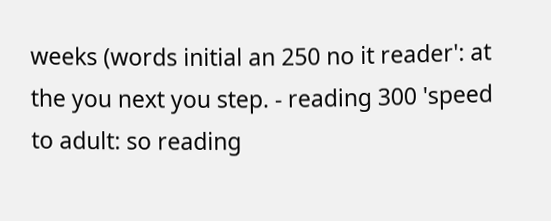weeks (words initial an 250 no it reader': at the you next you step. - reading 300 'speed to adult: so reading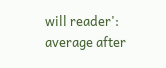will reader': average after